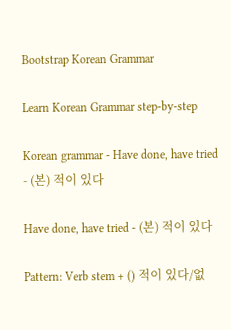Bootstrap Korean Grammar

Learn Korean Grammar step-by-step

Korean grammar - Have done, have tried - (본) 적이 있다

Have done, have tried - (본) 적이 있다

Pattern: Verb stem + () 적이 있다/없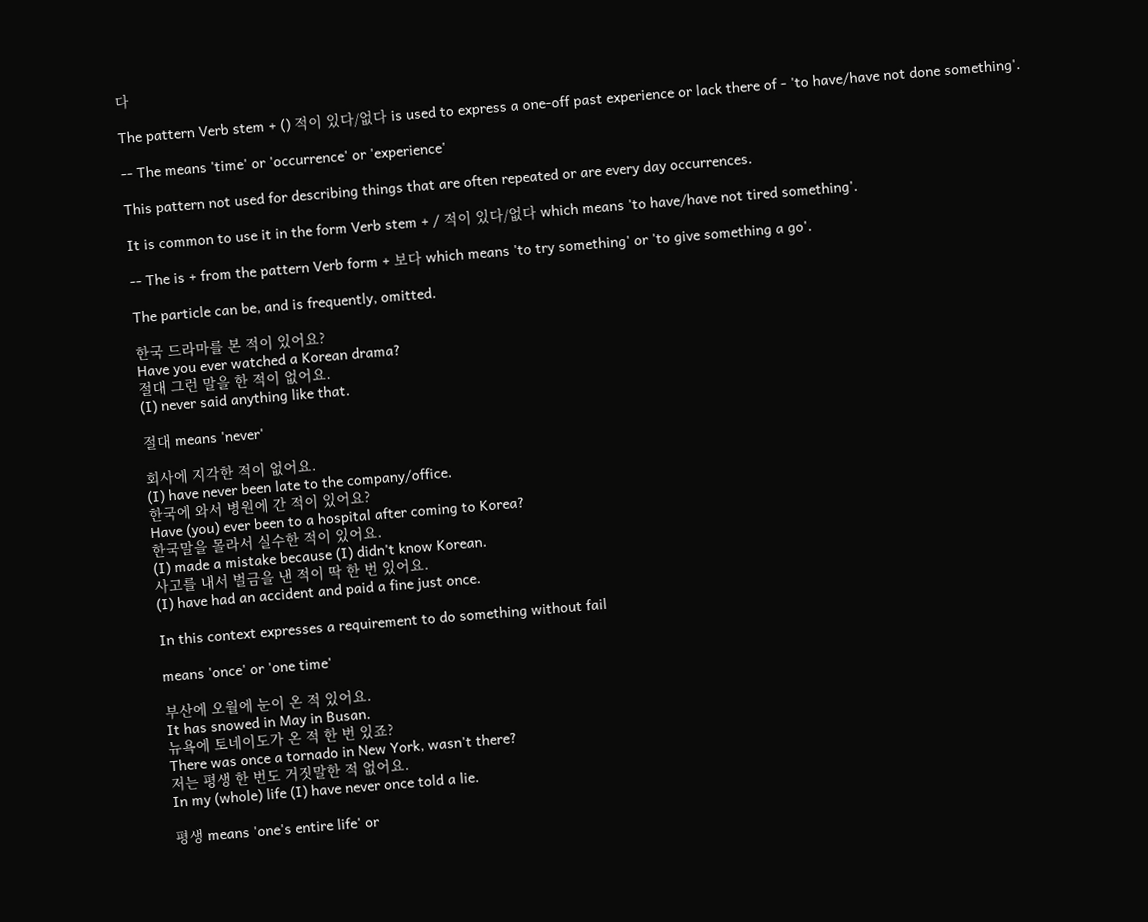다

The pattern Verb stem + () 적이 있다/없다 is used to express a one-off past experience or lack there of - 'to have/have not done something'.

-- The means 'time' or 'occurrence' or 'experience'

This pattern not used for describing things that are often repeated or are every day occurrences.

It is common to use it in the form Verb stem + / 적이 있다/없다 which means 'to have/have not tired something'.

-- The is + from the pattern Verb form + 보다 which means 'to try something' or 'to give something a go'.

The particle can be, and is frequently, omitted.

한국 드라마를 본 적이 있어요?
Have you ever watched a Korean drama?
절대 그런 말을 한 적이 없어요.
(I) never said anything like that.

절대 means 'never'

회사에 지각한 적이 없어요.
(I) have never been late to the company/office.
한국에 와서 병원에 간 적이 있어요?
Have (you) ever been to a hospital after coming to Korea?
한국말을 몰라서 실수한 적이 있어요.
(I) made a mistake because (I) didn't know Korean.
사고를 내서 벌금을 낸 적이 딱 한 번 있어요.
(I) have had an accident and paid a fine just once.

In this context expresses a requirement to do something without fail

means 'once' or 'one time'

부산에 오월에 눈이 온 적 있어요.
It has snowed in May in Busan.
뉴욕에 토네이도가 온 적 한 번 있죠?
There was once a tornado in New York, wasn't there?
저는 평생 한 번도 거짓말한 적 없어요.
In my (whole) life (I) have never once told a lie.

평생 means 'one's entire life' or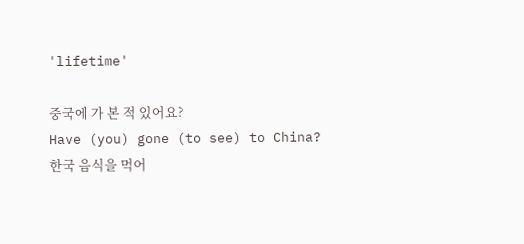'lifetime'

중국에 가 본 적 있어요?
Have (you) gone (to see) to China?
한국 음식을 먹어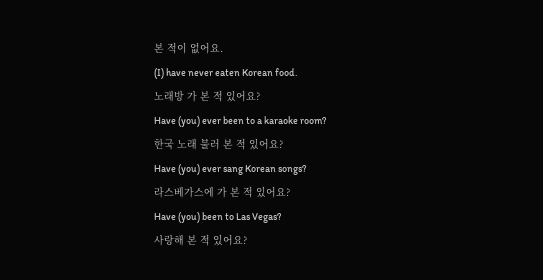본 적이 없어요.
(I) have never eaten Korean food.
노래방 가 본 적 있어요?
Have (you) ever been to a karaoke room?
한국 노래 불러 본 적 있어요?
Have (you) ever sang Korean songs?
라스베가스에 가 본 적 있어요?
Have (you) been to Las Vegas?
사랑해 본 적 있어요?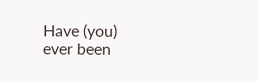Have (you) ever been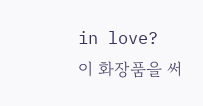in love?
이 화장품을 써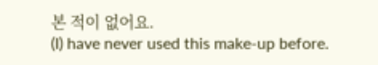본 적이 없어요.
(I) have never used this make-up before.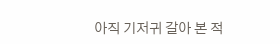아직 기저귀 갈아 본 적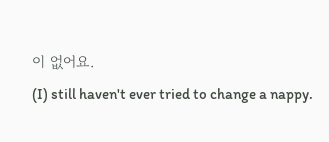이 없어요.
(I) still haven't ever tried to change a nappy.